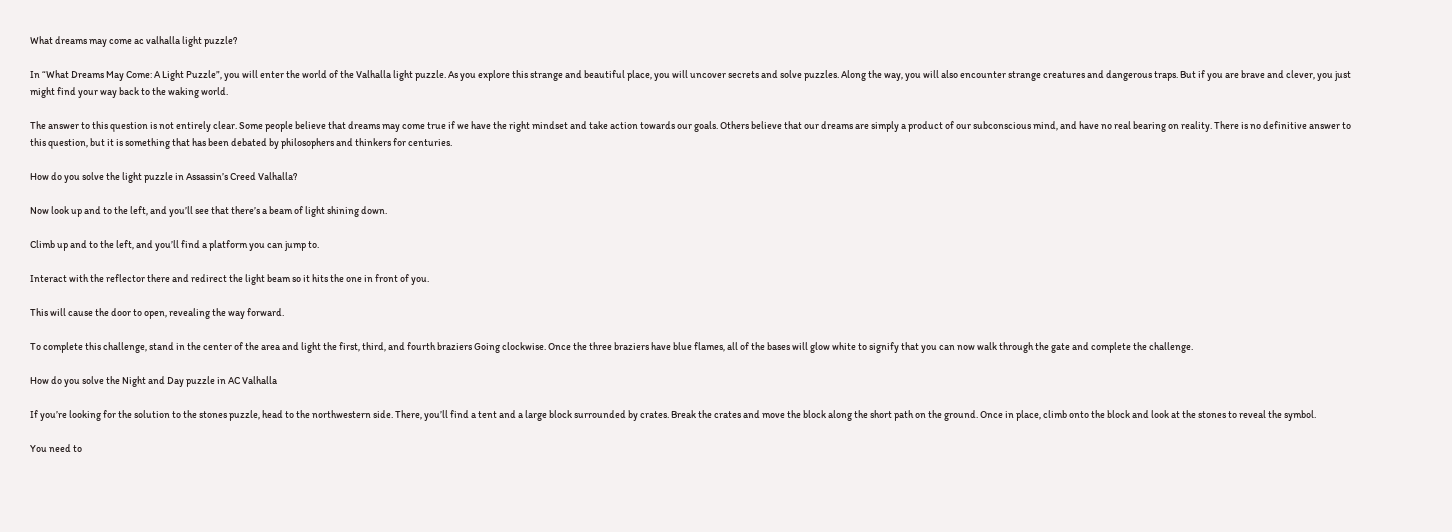What dreams may come ac valhalla light puzzle?

In “What Dreams May Come: A Light Puzzle”, you will enter the world of the Valhalla light puzzle. As you explore this strange and beautiful place, you will uncover secrets and solve puzzles. Along the way, you will also encounter strange creatures and dangerous traps. But if you are brave and clever, you just might find your way back to the waking world.

The answer to this question is not entirely clear. Some people believe that dreams may come true if we have the right mindset and take action towards our goals. Others believe that our dreams are simply a product of our subconscious mind, and have no real bearing on reality. There is no definitive answer to this question, but it is something that has been debated by philosophers and thinkers for centuries.

How do you solve the light puzzle in Assassin’s Creed Valhalla?

Now look up and to the left, and you’ll see that there’s a beam of light shining down.

Climb up and to the left, and you’ll find a platform you can jump to.

Interact with the reflector there and redirect the light beam so it hits the one in front of you.

This will cause the door to open, revealing the way forward.

To complete this challenge, stand in the center of the area and light the first, third, and fourth braziers Going clockwise. Once the three braziers have blue flames, all of the bases will glow white to signify that you can now walk through the gate and complete the challenge.

How do you solve the Night and Day puzzle in AC Valhalla

If you’re looking for the solution to the stones puzzle, head to the northwestern side. There, you’ll find a tent and a large block surrounded by crates. Break the crates and move the block along the short path on the ground. Once in place, climb onto the block and look at the stones to reveal the symbol.

You need to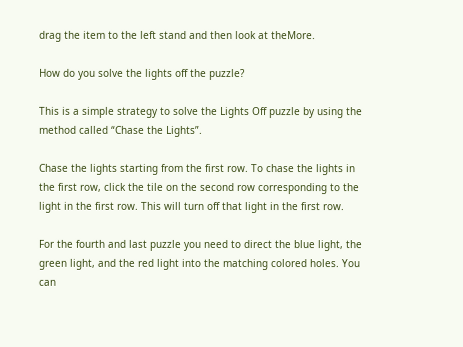drag the item to the left stand and then look at theMore.

How do you solve the lights off the puzzle?

This is a simple strategy to solve the Lights Off puzzle by using the method called “Chase the Lights”.

Chase the lights starting from the first row. To chase the lights in the first row, click the tile on the second row corresponding to the light in the first row. This will turn off that light in the first row.

For the fourth and last puzzle you need to direct the blue light, the green light, and the red light into the matching colored holes. You can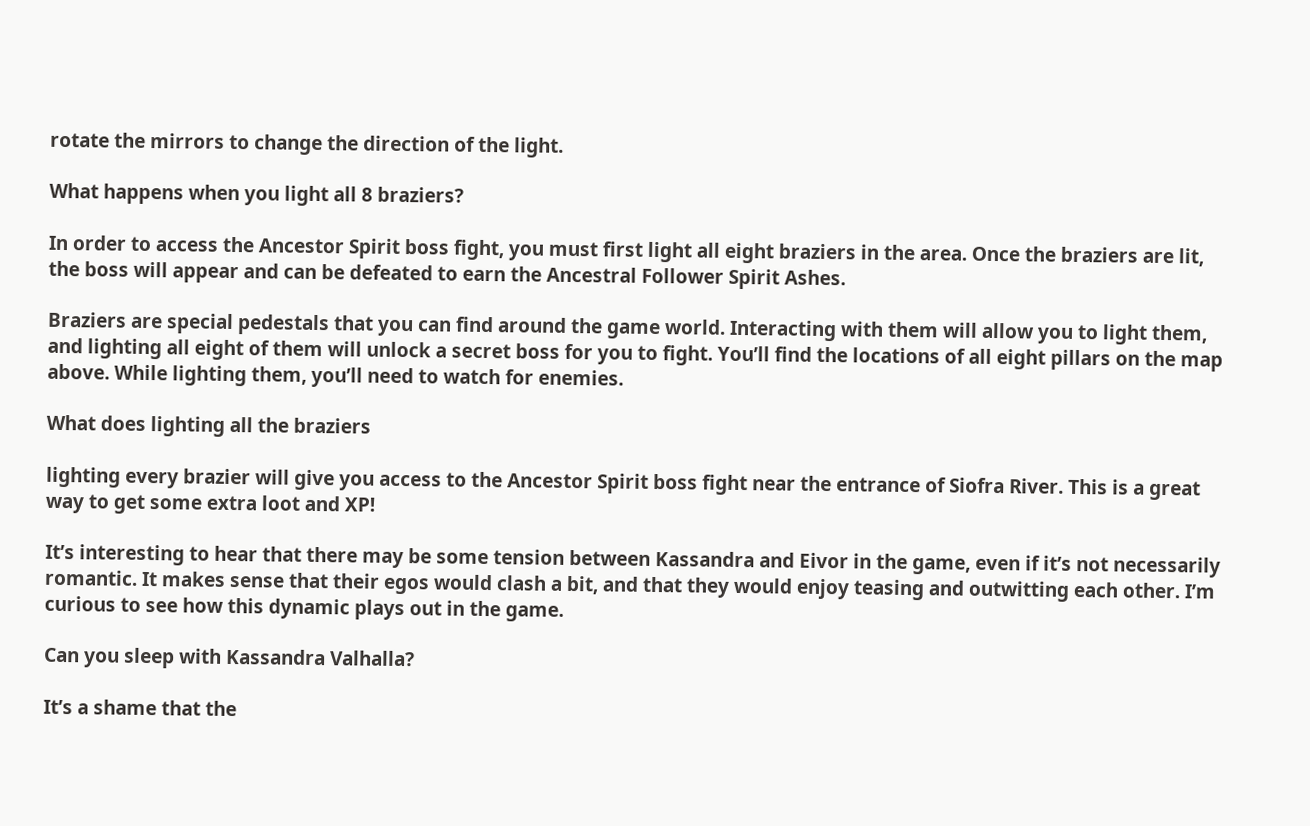rotate the mirrors to change the direction of the light.

What happens when you light all 8 braziers?

In order to access the Ancestor Spirit boss fight, you must first light all eight braziers in the area. Once the braziers are lit, the boss will appear and can be defeated to earn the Ancestral Follower Spirit Ashes.

Braziers are special pedestals that you can find around the game world. Interacting with them will allow you to light them, and lighting all eight of them will unlock a secret boss for you to fight. You’ll find the locations of all eight pillars on the map above. While lighting them, you’ll need to watch for enemies.

What does lighting all the braziers

lighting every brazier will give you access to the Ancestor Spirit boss fight near the entrance of Siofra River. This is a great way to get some extra loot and XP!

It’s interesting to hear that there may be some tension between Kassandra and Eivor in the game, even if it’s not necessarily romantic. It makes sense that their egos would clash a bit, and that they would enjoy teasing and outwitting each other. I’m curious to see how this dynamic plays out in the game.

Can you sleep with Kassandra Valhalla?

It’s a shame that the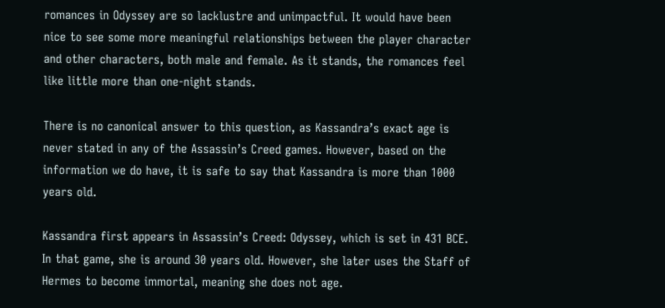romances in Odyssey are so lacklustre and unimpactful. It would have been nice to see some more meaningful relationships between the player character and other characters, both male and female. As it stands, the romances feel like little more than one-night stands.

There is no canonical answer to this question, as Kassandra’s exact age is never stated in any of the Assassin’s Creed games. However, based on the information we do have, it is safe to say that Kassandra is more than 1000 years old.

Kassandra first appears in Assassin’s Creed: Odyssey, which is set in 431 BCE. In that game, she is around 30 years old. However, she later uses the Staff of Hermes to become immortal, meaning she does not age.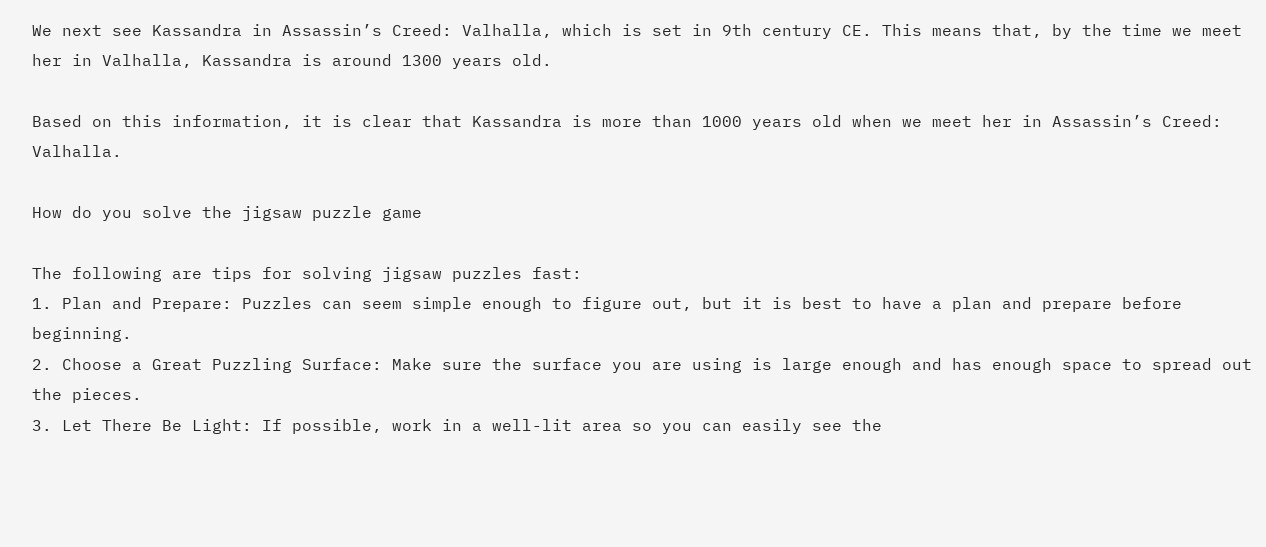We next see Kassandra in Assassin’s Creed: Valhalla, which is set in 9th century CE. This means that, by the time we meet her in Valhalla, Kassandra is around 1300 years old.

Based on this information, it is clear that Kassandra is more than 1000 years old when we meet her in Assassin’s Creed: Valhalla.

How do you solve the jigsaw puzzle game

The following are tips for solving jigsaw puzzles fast:
1. Plan and Prepare: Puzzles can seem simple enough to figure out, but it is best to have a plan and prepare before beginning.
2. Choose a Great Puzzling Surface: Make sure the surface you are using is large enough and has enough space to spread out the pieces.
3. Let There Be Light: If possible, work in a well-lit area so you can easily see the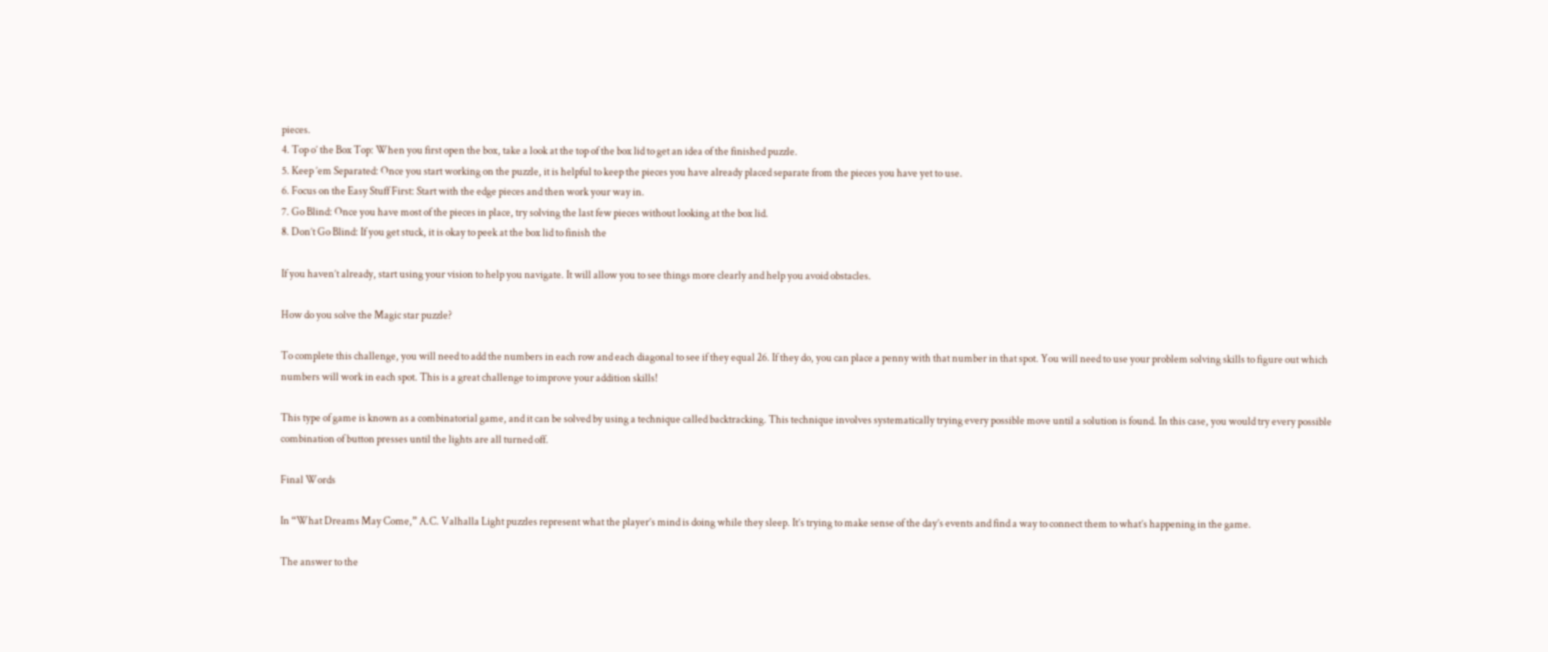pieces.
4. Top o’ the Box Top: When you first open the box, take a look at the top of the box lid to get an idea of the finished puzzle.
5. Keep ’em Separated: Once you start working on the puzzle, it is helpful to keep the pieces you have already placed separate from the pieces you have yet to use.
6. Focus on the Easy Stuff First: Start with the edge pieces and then work your way in.
7. Go Blind: Once you have most of the pieces in place, try solving the last few pieces without looking at the box lid.
8. Don’t Go Blind: If you get stuck, it is okay to peek at the box lid to finish the

If you haven’t already, start using your vision to help you navigate. It will allow you to see things more clearly and help you avoid obstacles.

How do you solve the Magic star puzzle?

To complete this challenge, you will need to add the numbers in each row and each diagonal to see if they equal 26. If they do, you can place a penny with that number in that spot. You will need to use your problem solving skills to figure out which numbers will work in each spot. This is a great challenge to improve your addition skills!

This type of game is known as a combinatorial game, and it can be solved by using a technique called backtracking. This technique involves systematically trying every possible move until a solution is found. In this case, you would try every possible combination of button presses until the lights are all turned off.

Final Words

In “What Dreams May Come,” A.C. Valhalla Light puzzles represent what the player’s mind is doing while they sleep. It’s trying to make sense of the day’s events and find a way to connect them to what’s happening in the game.

The answer to the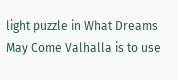light puzzle in What Dreams May Come Valhalla is to use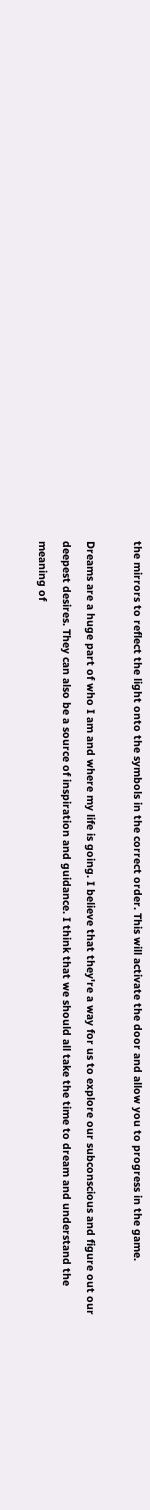the mirrors to reflect the light onto the symbols in the correct order. This will activate the door and allow you to progress in the game.

Dreams are a huge part of who I am and where my life is going. I believe that they're a way for us to explore our subconscious and figure out our deepest desires. They can also be a source of inspiration and guidance. I think that we should all take the time to dream and understand the meaning of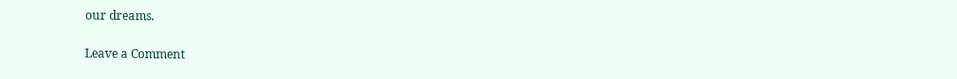our dreams.

Leave a Comment